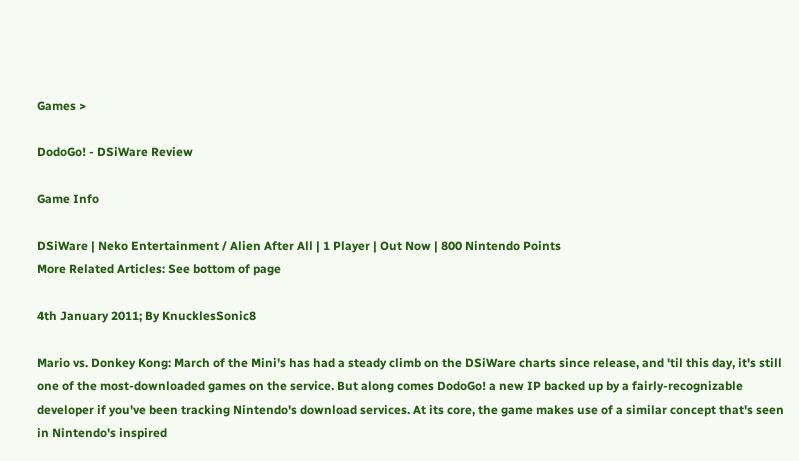Games >

DodoGo! - DSiWare Review

Game Info

DSiWare | Neko Entertainment / Alien After All | 1 Player | Out Now | 800 Nintendo Points
More Related Articles: See bottom of page

4th January 2011; By KnucklesSonic8

Mario vs. Donkey Kong: March of the Mini's has had a steady climb on the DSiWare charts since release, and 'til this day, it's still one of the most-downloaded games on the service. But along comes DodoGo! a new IP backed up by a fairly-recognizable developer if you've been tracking Nintendo's download services. At its core, the game makes use of a similar concept that's seen in Nintendo's inspired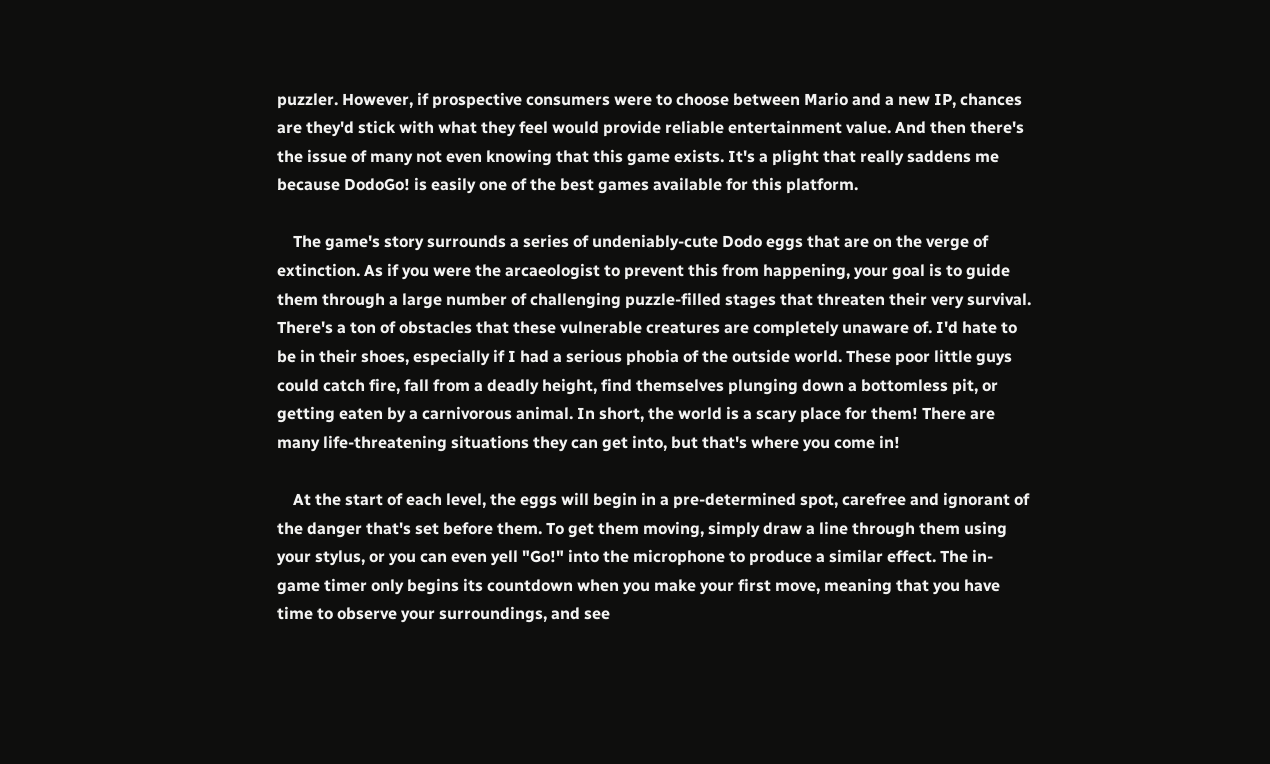puzzler. However, if prospective consumers were to choose between Mario and a new IP, chances are they'd stick with what they feel would provide reliable entertainment value. And then there's the issue of many not even knowing that this game exists. It's a plight that really saddens me because DodoGo! is easily one of the best games available for this platform.

    The game's story surrounds a series of undeniably-cute Dodo eggs that are on the verge of extinction. As if you were the arcaeologist to prevent this from happening, your goal is to guide them through a large number of challenging puzzle-filled stages that threaten their very survival. There's a ton of obstacles that these vulnerable creatures are completely unaware of. I'd hate to be in their shoes, especially if I had a serious phobia of the outside world. These poor little guys could catch fire, fall from a deadly height, find themselves plunging down a bottomless pit, or getting eaten by a carnivorous animal. In short, the world is a scary place for them! There are many life-threatening situations they can get into, but that's where you come in!

    At the start of each level, the eggs will begin in a pre-determined spot, carefree and ignorant of the danger that's set before them. To get them moving, simply draw a line through them using your stylus, or you can even yell "Go!" into the microphone to produce a similar effect. The in-game timer only begins its countdown when you make your first move, meaning that you have time to observe your surroundings, and see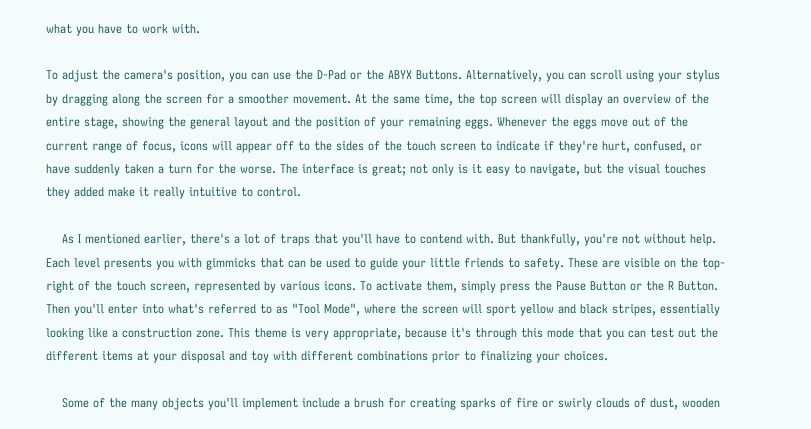what you have to work with.

To adjust the camera's position, you can use the D-Pad or the ABYX Buttons. Alternatively, you can scroll using your stylus by dragging along the screen for a smoother movement. At the same time, the top screen will display an overview of the entire stage, showing the general layout and the position of your remaining eggs. Whenever the eggs move out of the current range of focus, icons will appear off to the sides of the touch screen to indicate if they're hurt, confused, or have suddenly taken a turn for the worse. The interface is great; not only is it easy to navigate, but the visual touches they added make it really intuitive to control.

    As I mentioned earlier, there's a lot of traps that you'll have to contend with. But thankfully, you're not without help. Each level presents you with gimmicks that can be used to guide your little friends to safety. These are visible on the top-right of the touch screen, represented by various icons. To activate them, simply press the Pause Button or the R Button. Then you'll enter into what's referred to as "Tool Mode", where the screen will sport yellow and black stripes, essentially looking like a construction zone. This theme is very appropriate, because it's through this mode that you can test out the different items at your disposal and toy with different combinations prior to finalizing your choices.

    Some of the many objects you'll implement include a brush for creating sparks of fire or swirly clouds of dust, wooden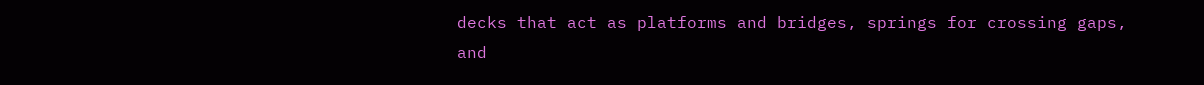decks that act as platforms and bridges, springs for crossing gaps, and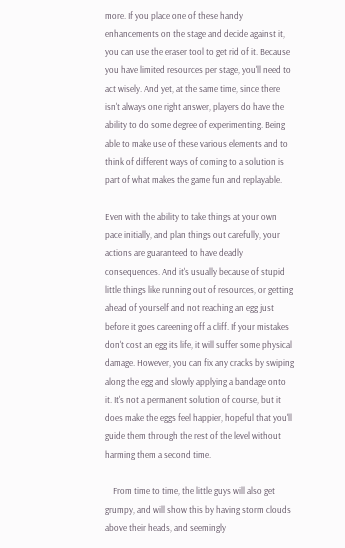more. If you place one of these handy enhancements on the stage and decide against it, you can use the eraser tool to get rid of it. Because you have limited resources per stage, you'll need to act wisely. And yet, at the same time, since there isn't always one right answer, players do have the ability to do some degree of experimenting. Being able to make use of these various elements and to think of different ways of coming to a solution is part of what makes the game fun and replayable.

Even with the ability to take things at your own pace initially, and plan things out carefully, your actions are guaranteed to have deadly consequences. And it's usually because of stupid little things like running out of resources, or getting ahead of yourself and not reaching an egg just before it goes careening off a cliff. If your mistakes don't cost an egg its life, it will suffer some physical damage. However, you can fix any cracks by swiping along the egg and slowly applying a bandage onto it. It's not a permanent solution of course, but it does make the eggs feel happier, hopeful that you'll guide them through the rest of the level without harming them a second time.

    From time to time, the little guys will also get grumpy, and will show this by having storm clouds above their heads, and seemingly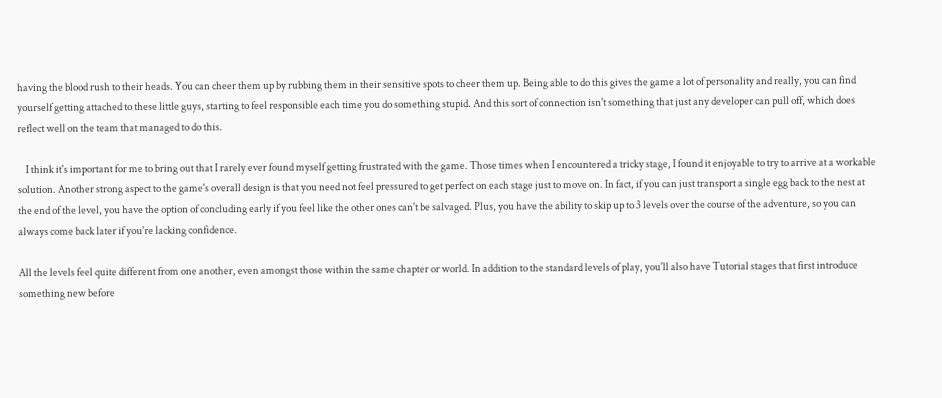having the blood rush to their heads. You can cheer them up by rubbing them in their sensitive spots to cheer them up. Being able to do this gives the game a lot of personality and really, you can find yourself getting attached to these little guys, starting to feel responsible each time you do something stupid. And this sort of connection isn't something that just any developer can pull off, which does reflect well on the team that managed to do this.

    I think it's important for me to bring out that I rarely ever found myself getting frustrated with the game. Those times when I encountered a tricky stage, I found it enjoyable to try to arrive at a workable solution. Another strong aspect to the game's overall design is that you need not feel pressured to get perfect on each stage just to move on. In fact, if you can just transport a single egg back to the nest at the end of the level, you have the option of concluding early if you feel like the other ones can't be salvaged. Plus, you have the ability to skip up to 3 levels over the course of the adventure, so you can always come back later if you're lacking confidence.

All the levels feel quite different from one another, even amongst those within the same chapter or world. In addition to the standard levels of play, you'll also have Tutorial stages that first introduce something new before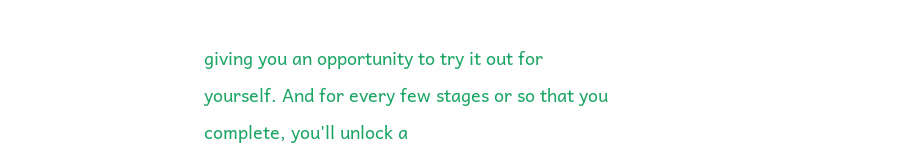giving you an opportunity to try it out for yourself. And for every few stages or so that you complete, you'll unlock a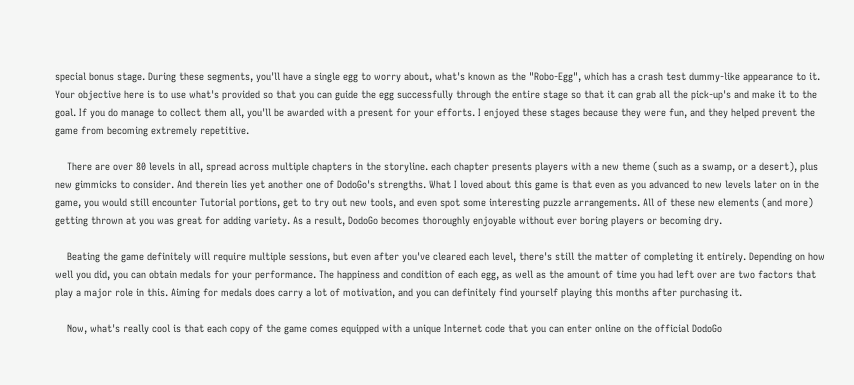special bonus stage. During these segments, you'll have a single egg to worry about, what's known as the "Robo-Egg", which has a crash test dummy-like appearance to it. Your objective here is to use what's provided so that you can guide the egg successfully through the entire stage so that it can grab all the pick-up's and make it to the goal. If you do manage to collect them all, you'll be awarded with a present for your efforts. I enjoyed these stages because they were fun, and they helped prevent the game from becoming extremely repetitive.

    There are over 80 levels in all, spread across multiple chapters in the storyline. each chapter presents players with a new theme (such as a swamp, or a desert), plus new gimmicks to consider. And therein lies yet another one of DodoGo's strengths. What I loved about this game is that even as you advanced to new levels later on in the game, you would still encounter Tutorial portions, get to try out new tools, and even spot some interesting puzzle arrangements. All of these new elements (and more) getting thrown at you was great for adding variety. As a result, DodoGo becomes thoroughly enjoyable without ever boring players or becoming dry.

    Beating the game definitely will require multiple sessions, but even after you've cleared each level, there's still the matter of completing it entirely. Depending on how well you did, you can obtain medals for your performance. The happiness and condition of each egg, as well as the amount of time you had left over are two factors that play a major role in this. Aiming for medals does carry a lot of motivation, and you can definitely find yourself playing this months after purchasing it.

    Now, what's really cool is that each copy of the game comes equipped with a unique Internet code that you can enter online on the official DodoGo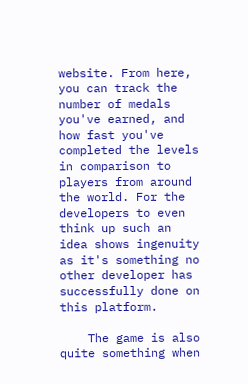website. From here, you can track the number of medals you've earned, and how fast you've completed the levels in comparison to players from around the world. For the developers to even think up such an idea shows ingenuity as it's something no other developer has successfully done on this platform.

    The game is also quite something when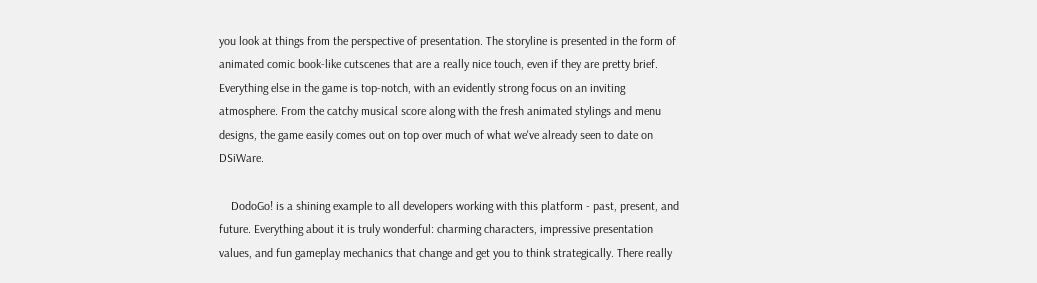you look at things from the perspective of presentation. The storyline is presented in the form of animated comic book-like cutscenes that are a really nice touch, even if they are pretty brief. Everything else in the game is top-notch, with an evidently strong focus on an inviting atmosphere. From the catchy musical score along with the fresh animated stylings and menu designs, the game easily comes out on top over much of what we've already seen to date on DSiWare.

    DodoGo! is a shining example to all developers working with this platform - past, present, and future. Everything about it is truly wonderful: charming characters, impressive presentation values, and fun gameplay mechanics that change and get you to think strategically. There really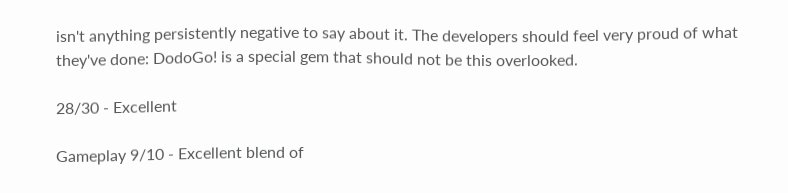isn't anything persistently negative to say about it. The developers should feel very proud of what they've done: DodoGo! is a special gem that should not be this overlooked.

28/30 - Excellent

Gameplay 9/10 - Excellent blend of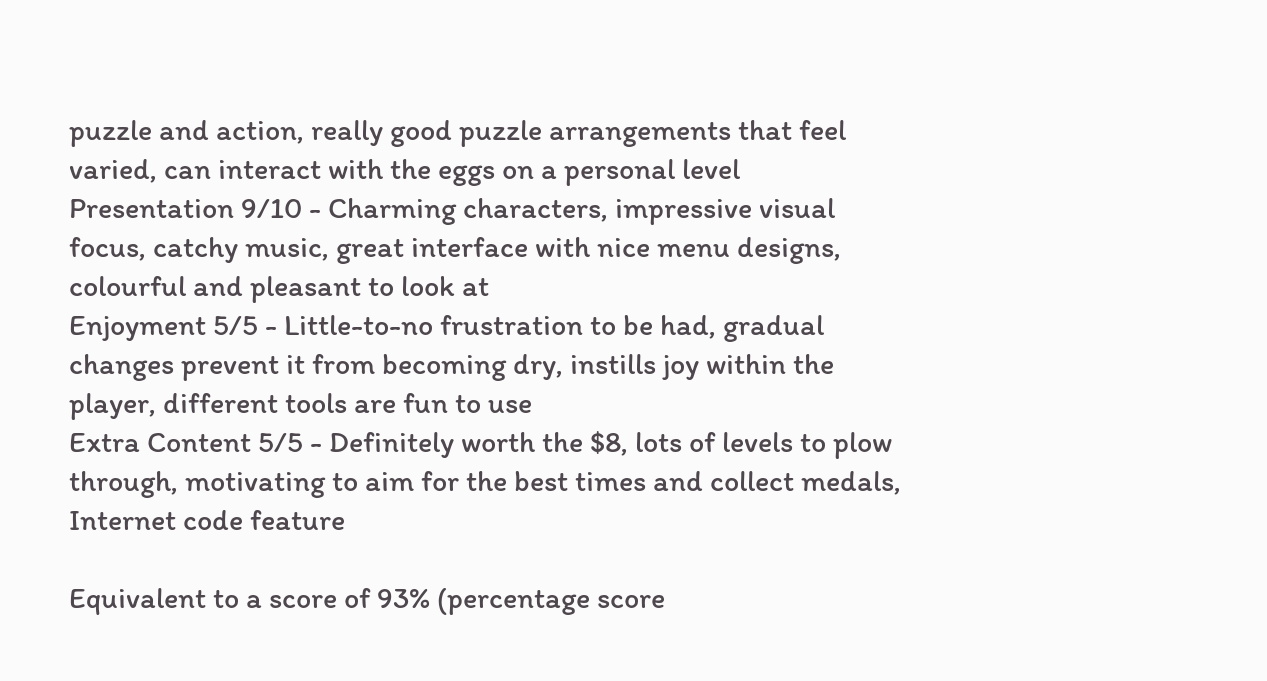puzzle and action, really good puzzle arrangements that feel varied, can interact with the eggs on a personal level
Presentation 9/10 - Charming characters, impressive visual focus, catchy music, great interface with nice menu designs, colourful and pleasant to look at
Enjoyment 5/5 - Little-to-no frustration to be had, gradual changes prevent it from becoming dry, instills joy within the player, different tools are fun to use
Extra Content 5/5 - Definitely worth the $8, lots of levels to plow through, motivating to aim for the best times and collect medals, Internet code feature

Equivalent to a score of 93% (percentage score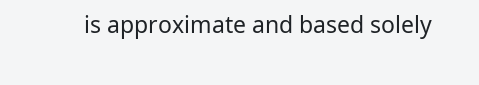is approximate and based solely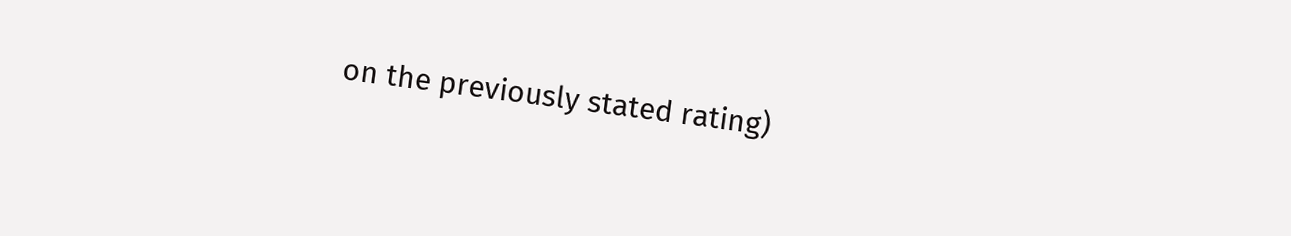on the previously stated rating)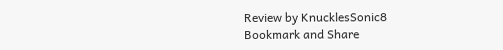Review by KnucklesSonic8
Bookmark and Share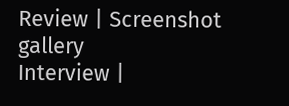Review | Screenshot gallery
Interview |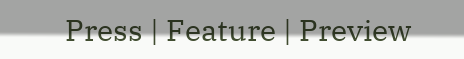Press | Feature | Preview